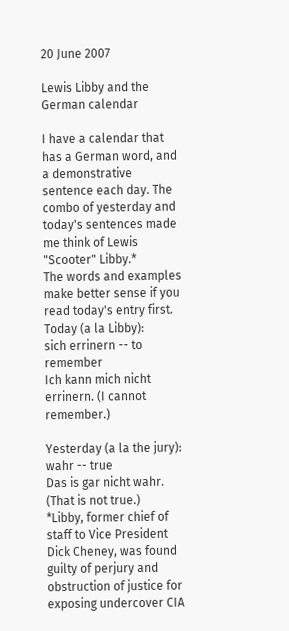20 June 2007

Lewis Libby and the German calendar

I have a calendar that has a German word, and a demonstrative sentence each day. The combo of yesterday and today's sentences made me think of Lewis "Scooter" Libby.*
The words and examples make better sense if you read today's entry first.
Today (a la Libby):
sich errinern -- to remember
Ich kann mich nicht errinern. (I cannot remember.)

Yesterday (a la the jury):
wahr -- true
Das is gar nicht wahr. (That is not true.)
*Libby, former chief of staff to Vice President Dick Cheney, was found guilty of perjury and obstruction of justice for exposing undercover CIA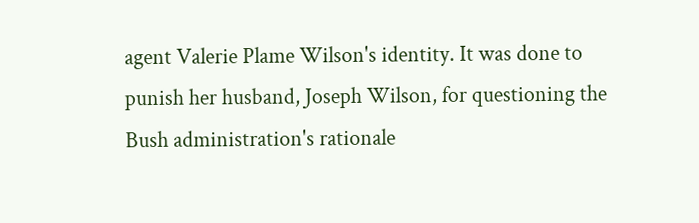agent Valerie Plame Wilson's identity. It was done to punish her husband, Joseph Wilson, for questioning the Bush administration's rationale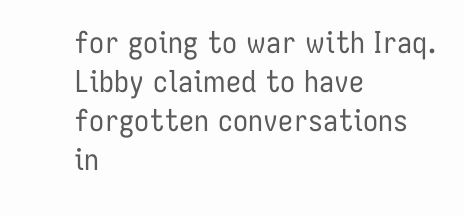for going to war with Iraq. Libby claimed to have forgotten conversations in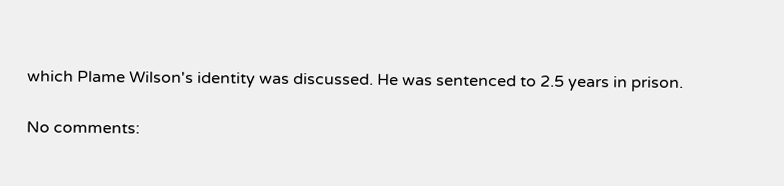which Plame Wilson's identity was discussed. He was sentenced to 2.5 years in prison.

No comments: